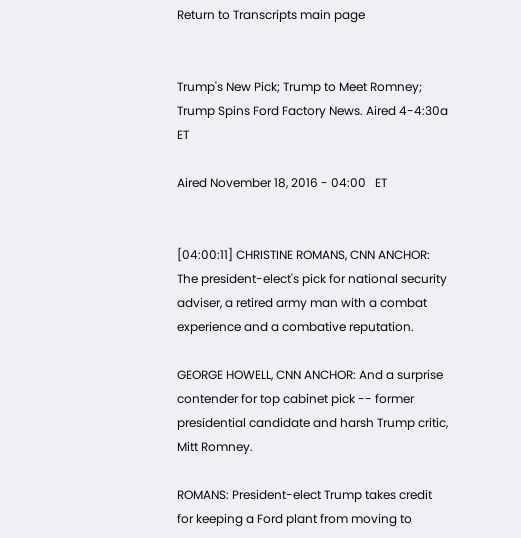Return to Transcripts main page


Trump's New Pick; Trump to Meet Romney; Trump Spins Ford Factory News. Aired 4-4:30a ET

Aired November 18, 2016 - 04:00   ET


[04:00:11] CHRISTINE ROMANS, CNN ANCHOR: The president-elect's pick for national security adviser, a retired army man with a combat experience and a combative reputation.

GEORGE HOWELL, CNN ANCHOR: And a surprise contender for top cabinet pick -- former presidential candidate and harsh Trump critic, Mitt Romney.

ROMANS: President-elect Trump takes credit for keeping a Ford plant from moving to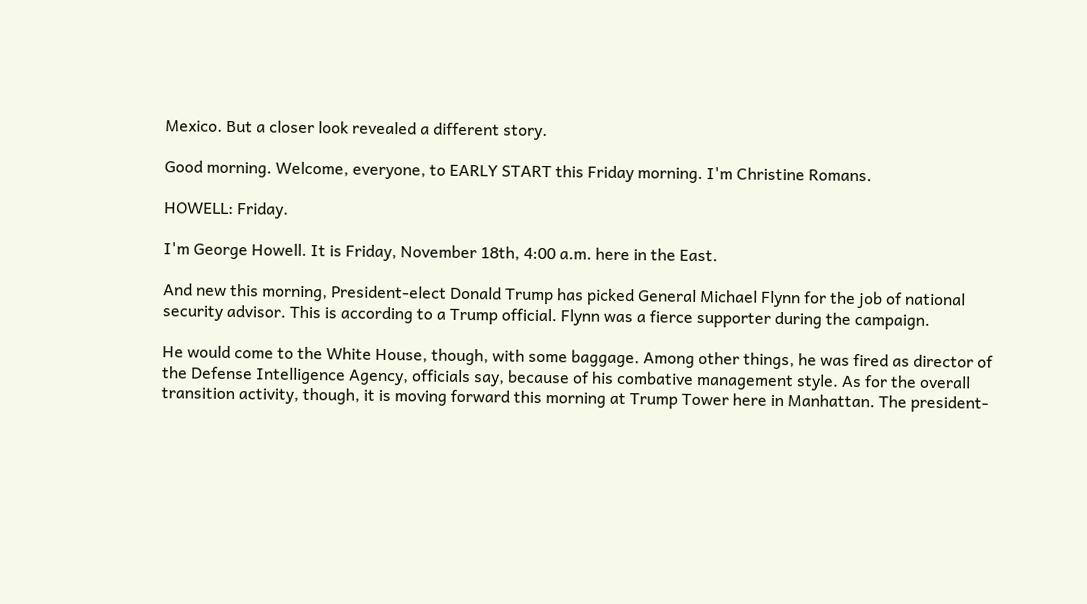Mexico. But a closer look revealed a different story.

Good morning. Welcome, everyone, to EARLY START this Friday morning. I'm Christine Romans.

HOWELL: Friday.

I'm George Howell. It is Friday, November 18th, 4:00 a.m. here in the East.

And new this morning, President-elect Donald Trump has picked General Michael Flynn for the job of national security advisor. This is according to a Trump official. Flynn was a fierce supporter during the campaign.

He would come to the White House, though, with some baggage. Among other things, he was fired as director of the Defense Intelligence Agency, officials say, because of his combative management style. As for the overall transition activity, though, it is moving forward this morning at Trump Tower here in Manhattan. The president-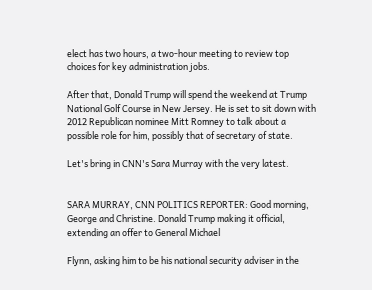elect has two hours, a two-hour meeting to review top choices for key administration jobs.

After that, Donald Trump will spend the weekend at Trump National Golf Course in New Jersey. He is set to sit down with 2012 Republican nominee Mitt Romney to talk about a possible role for him, possibly that of secretary of state.

Let's bring in CNN's Sara Murray with the very latest.


SARA MURRAY, CNN POLITICS REPORTER: Good morning, George and Christine. Donald Trump making it official, extending an offer to General Michael

Flynn, asking him to be his national security adviser in the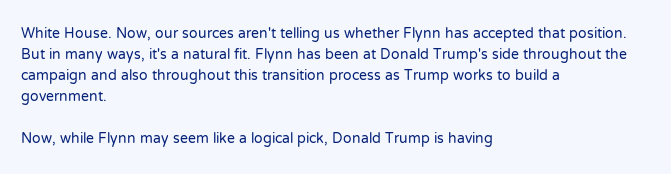White House. Now, our sources aren't telling us whether Flynn has accepted that position. But in many ways, it's a natural fit. Flynn has been at Donald Trump's side throughout the campaign and also throughout this transition process as Trump works to build a government.

Now, while Flynn may seem like a logical pick, Donald Trump is having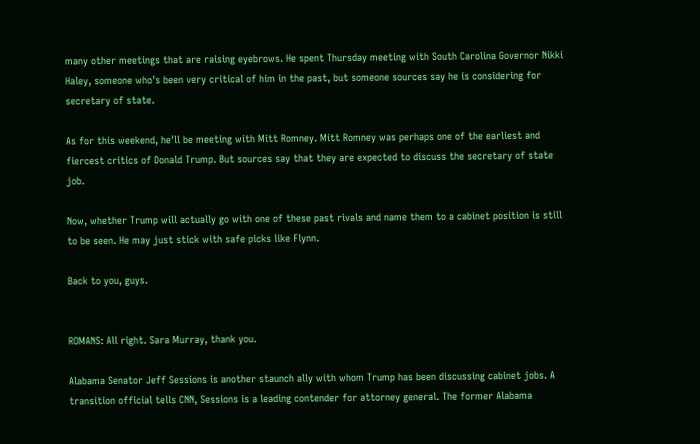many other meetings that are raising eyebrows. He spent Thursday meeting with South Carolina Governor Nikki Haley, someone who's been very critical of him in the past, but someone sources say he is considering for secretary of state.

As for this weekend, he'll be meeting with Mitt Romney. Mitt Romney was perhaps one of the earliest and fiercest critics of Donald Trump. But sources say that they are expected to discuss the secretary of state job.

Now, whether Trump will actually go with one of these past rivals and name them to a cabinet position is still to be seen. He may just stick with safe picks like Flynn.

Back to you, guys.


ROMANS: All right. Sara Murray, thank you.

Alabama Senator Jeff Sessions is another staunch ally with whom Trump has been discussing cabinet jobs. A transition official tells CNN, Sessions is a leading contender for attorney general. The former Alabama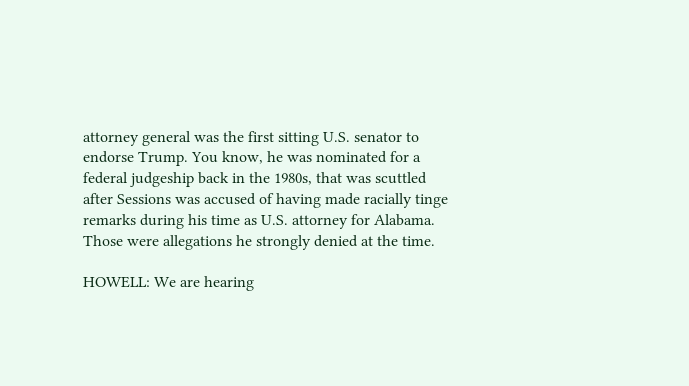attorney general was the first sitting U.S. senator to endorse Trump. You know, he was nominated for a federal judgeship back in the 1980s, that was scuttled after Sessions was accused of having made racially tinge remarks during his time as U.S. attorney for Alabama. Those were allegations he strongly denied at the time.

HOWELL: We are hearing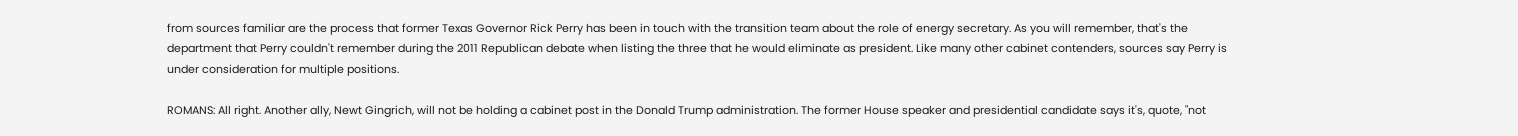from sources familiar are the process that former Texas Governor Rick Perry has been in touch with the transition team about the role of energy secretary. As you will remember, that's the department that Perry couldn't remember during the 2011 Republican debate when listing the three that he would eliminate as president. Like many other cabinet contenders, sources say Perry is under consideration for multiple positions.

ROMANS: All right. Another ally, Newt Gingrich, will not be holding a cabinet post in the Donald Trump administration. The former House speaker and presidential candidate says it's, quote, "not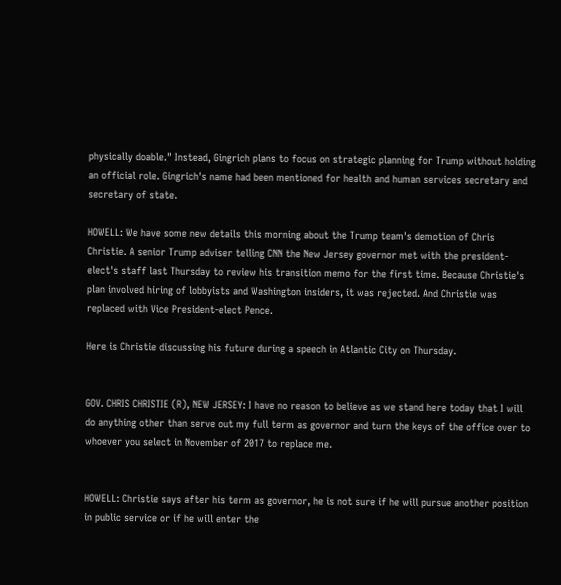physically doable." Instead, Gingrich plans to focus on strategic planning for Trump without holding an official role. Gingrich's name had been mentioned for health and human services secretary and secretary of state.

HOWELL: We have some new details this morning about the Trump team's demotion of Chris Christie. A senior Trump adviser telling CNN the New Jersey governor met with the president-elect's staff last Thursday to review his transition memo for the first time. Because Christie's plan involved hiring of lobbyists and Washington insiders, it was rejected. And Christie was replaced with Vice President-elect Pence.

Here is Christie discussing his future during a speech in Atlantic City on Thursday.


GOV. CHRIS CHRISTIE (R), NEW JERSEY: I have no reason to believe as we stand here today that I will do anything other than serve out my full term as governor and turn the keys of the office over to whoever you select in November of 2017 to replace me.


HOWELL: Christie says after his term as governor, he is not sure if he will pursue another position in public service or if he will enter the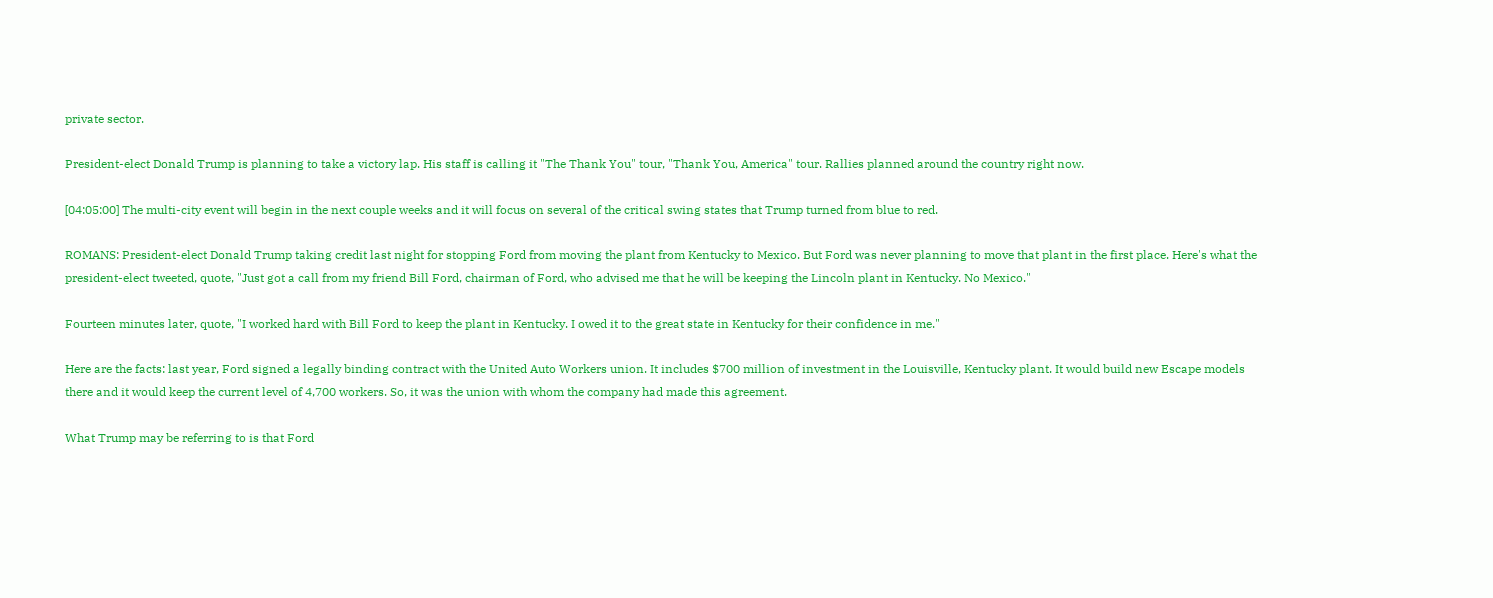private sector.

President-elect Donald Trump is planning to take a victory lap. His staff is calling it "The Thank You" tour, "Thank You, America" tour. Rallies planned around the country right now.

[04:05:00] The multi-city event will begin in the next couple weeks and it will focus on several of the critical swing states that Trump turned from blue to red.

ROMANS: President-elect Donald Trump taking credit last night for stopping Ford from moving the plant from Kentucky to Mexico. But Ford was never planning to move that plant in the first place. Here's what the president-elect tweeted, quote, "Just got a call from my friend Bill Ford, chairman of Ford, who advised me that he will be keeping the Lincoln plant in Kentucky. No Mexico."

Fourteen minutes later, quote, "I worked hard with Bill Ford to keep the plant in Kentucky. I owed it to the great state in Kentucky for their confidence in me."

Here are the facts: last year, Ford signed a legally binding contract with the United Auto Workers union. It includes $700 million of investment in the Louisville, Kentucky plant. It would build new Escape models there and it would keep the current level of 4,700 workers. So, it was the union with whom the company had made this agreement.

What Trump may be referring to is that Ford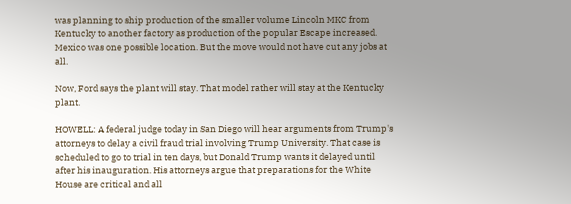was planning to ship production of the smaller volume Lincoln MKC from Kentucky to another factory as production of the popular Escape increased. Mexico was one possible location. But the move would not have cut any jobs at all.

Now, Ford says the plant will stay. That model rather will stay at the Kentucky plant.

HOWELL: A federal judge today in San Diego will hear arguments from Trump's attorneys to delay a civil fraud trial involving Trump University. That case is scheduled to go to trial in ten days, but Donald Trump wants it delayed until after his inauguration. His attorneys argue that preparations for the White House are critical and all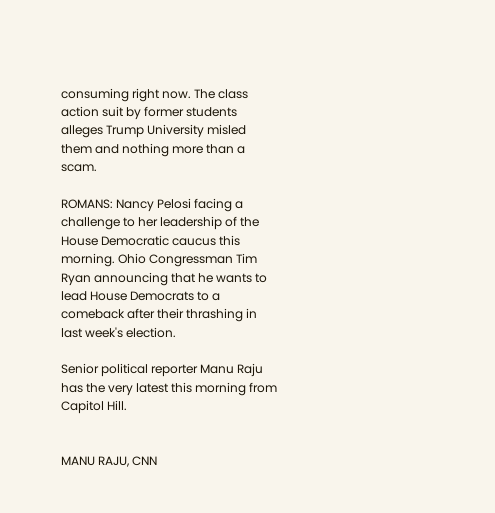consuming right now. The class action suit by former students alleges Trump University misled them and nothing more than a scam.

ROMANS: Nancy Pelosi facing a challenge to her leadership of the House Democratic caucus this morning. Ohio Congressman Tim Ryan announcing that he wants to lead House Democrats to a comeback after their thrashing in last week's election.

Senior political reporter Manu Raju has the very latest this morning from Capitol Hill.


MANU RAJU, CNN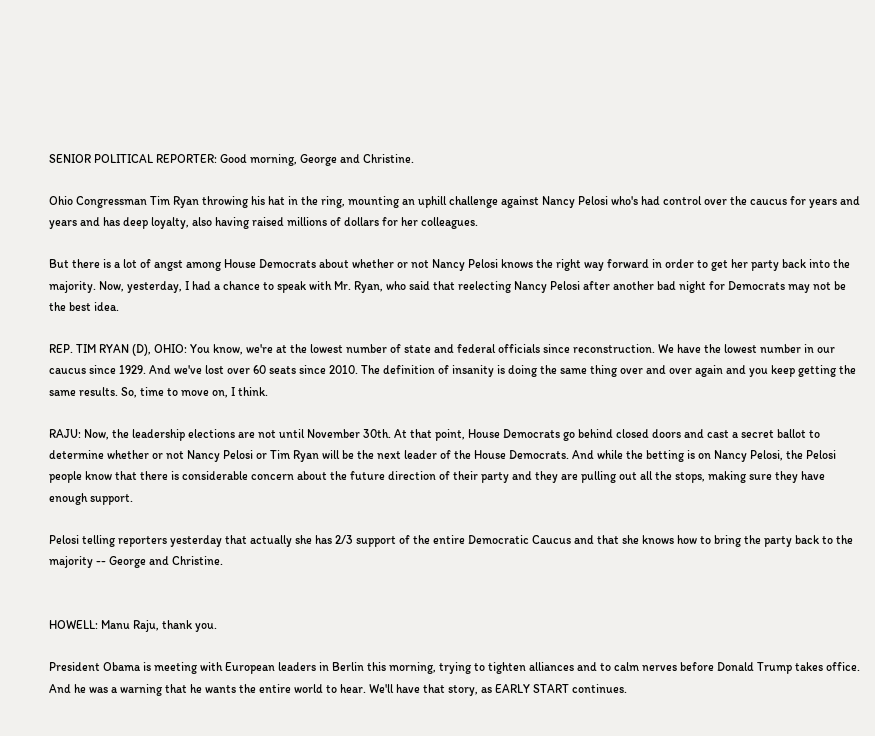SENIOR POLITICAL REPORTER: Good morning, George and Christine.

Ohio Congressman Tim Ryan throwing his hat in the ring, mounting an uphill challenge against Nancy Pelosi who's had control over the caucus for years and years and has deep loyalty, also having raised millions of dollars for her colleagues.

But there is a lot of angst among House Democrats about whether or not Nancy Pelosi knows the right way forward in order to get her party back into the majority. Now, yesterday, I had a chance to speak with Mr. Ryan, who said that reelecting Nancy Pelosi after another bad night for Democrats may not be the best idea.

REP. TIM RYAN (D), OHIO: You know, we're at the lowest number of state and federal officials since reconstruction. We have the lowest number in our caucus since 1929. And we've lost over 60 seats since 2010. The definition of insanity is doing the same thing over and over again and you keep getting the same results. So, time to move on, I think.

RAJU: Now, the leadership elections are not until November 30th. At that point, House Democrats go behind closed doors and cast a secret ballot to determine whether or not Nancy Pelosi or Tim Ryan will be the next leader of the House Democrats. And while the betting is on Nancy Pelosi, the Pelosi people know that there is considerable concern about the future direction of their party and they are pulling out all the stops, making sure they have enough support.

Pelosi telling reporters yesterday that actually she has 2/3 support of the entire Democratic Caucus and that she knows how to bring the party back to the majority -- George and Christine.


HOWELL: Manu Raju, thank you.

President Obama is meeting with European leaders in Berlin this morning, trying to tighten alliances and to calm nerves before Donald Trump takes office. And he was a warning that he wants the entire world to hear. We'll have that story, as EARLY START continues.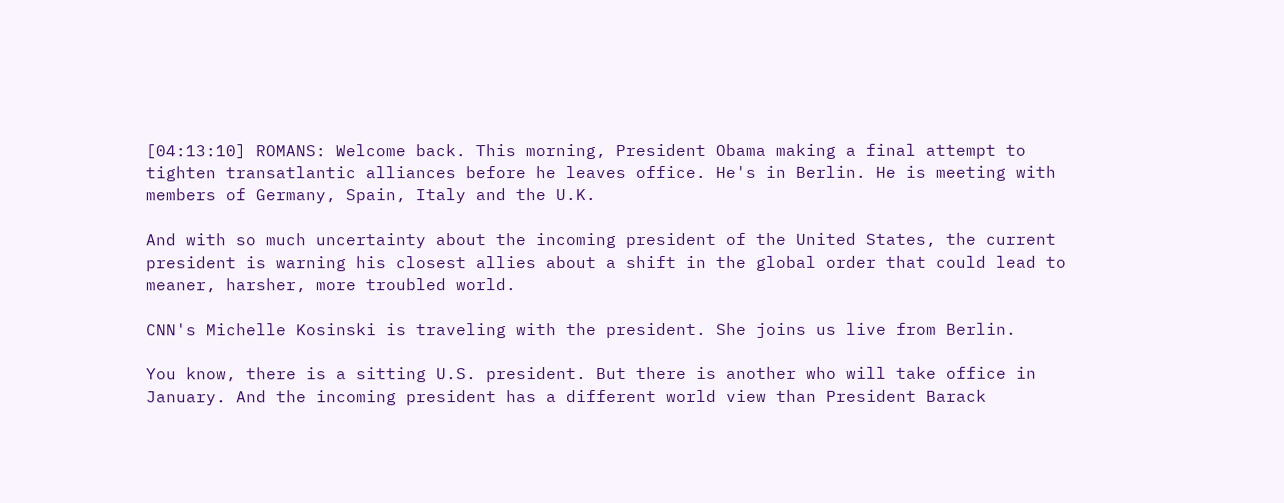[04:13:10] ROMANS: Welcome back. This morning, President Obama making a final attempt to tighten transatlantic alliances before he leaves office. He's in Berlin. He is meeting with members of Germany, Spain, Italy and the U.K.

And with so much uncertainty about the incoming president of the United States, the current president is warning his closest allies about a shift in the global order that could lead to meaner, harsher, more troubled world.

CNN's Michelle Kosinski is traveling with the president. She joins us live from Berlin.

You know, there is a sitting U.S. president. But there is another who will take office in January. And the incoming president has a different world view than President Barack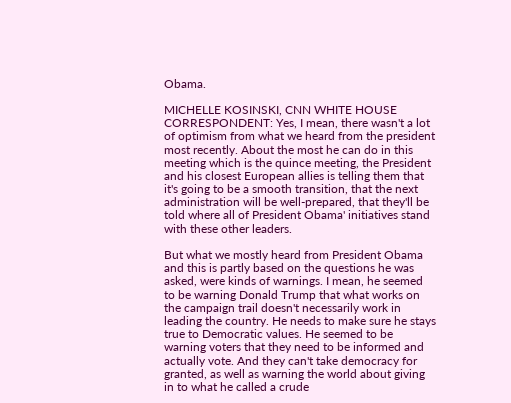Obama.

MICHELLE KOSINSKI, CNN WHITE HOUSE CORRESPONDENT: Yes, I mean, there wasn't a lot of optimism from what we heard from the president most recently. About the most he can do in this meeting which is the quince meeting, the President and his closest European allies is telling them that it's going to be a smooth transition, that the next administration will be well-prepared, that they'll be told where all of President Obama' initiatives stand with these other leaders.

But what we mostly heard from President Obama and this is partly based on the questions he was asked, were kinds of warnings. I mean, he seemed to be warning Donald Trump that what works on the campaign trail doesn't necessarily work in leading the country. He needs to make sure he stays true to Democratic values. He seemed to be warning voters that they need to be informed and actually vote. And they can't take democracy for granted, as well as warning the world about giving in to what he called a crude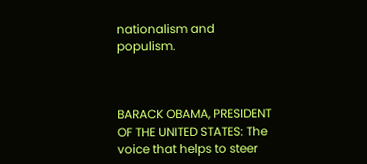nationalism and populism.



BARACK OBAMA, PRESIDENT OF THE UNITED STATES: The voice that helps to steer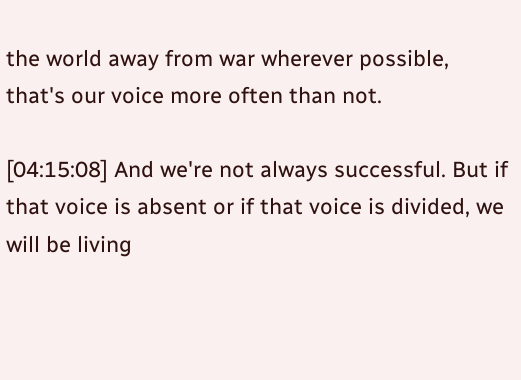the world away from war wherever possible, that's our voice more often than not.

[04:15:08] And we're not always successful. But if that voice is absent or if that voice is divided, we will be living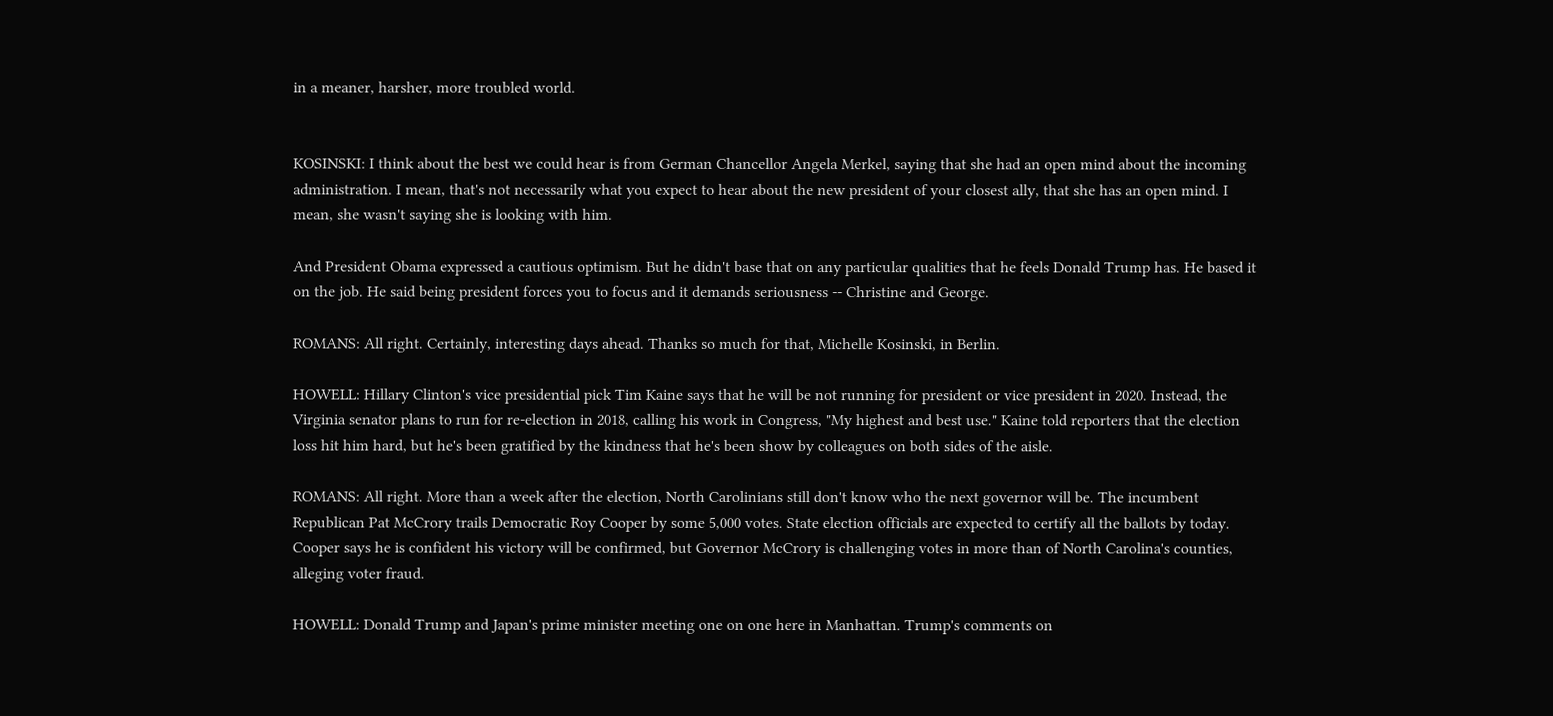in a meaner, harsher, more troubled world.


KOSINSKI: I think about the best we could hear is from German Chancellor Angela Merkel, saying that she had an open mind about the incoming administration. I mean, that's not necessarily what you expect to hear about the new president of your closest ally, that she has an open mind. I mean, she wasn't saying she is looking with him.

And President Obama expressed a cautious optimism. But he didn't base that on any particular qualities that he feels Donald Trump has. He based it on the job. He said being president forces you to focus and it demands seriousness -- Christine and George.

ROMANS: All right. Certainly, interesting days ahead. Thanks so much for that, Michelle Kosinski, in Berlin.

HOWELL: Hillary Clinton's vice presidential pick Tim Kaine says that he will be not running for president or vice president in 2020. Instead, the Virginia senator plans to run for re-election in 2018, calling his work in Congress, "My highest and best use." Kaine told reporters that the election loss hit him hard, but he's been gratified by the kindness that he's been show by colleagues on both sides of the aisle.

ROMANS: All right. More than a week after the election, North Carolinians still don't know who the next governor will be. The incumbent Republican Pat McCrory trails Democratic Roy Cooper by some 5,000 votes. State election officials are expected to certify all the ballots by today. Cooper says he is confident his victory will be confirmed, but Governor McCrory is challenging votes in more than of North Carolina's counties, alleging voter fraud.

HOWELL: Donald Trump and Japan's prime minister meeting one on one here in Manhattan. Trump's comments on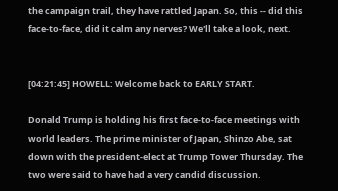the campaign trail, they have rattled Japan. So, this -- did this face-to-face, did it calm any nerves? We'll take a look, next.


[04:21:45] HOWELL: Welcome back to EARLY START.

Donald Trump is holding his first face-to-face meetings with world leaders. The prime minister of Japan, Shinzo Abe, sat down with the president-elect at Trump Tower Thursday. The two were said to have had a very candid discussion.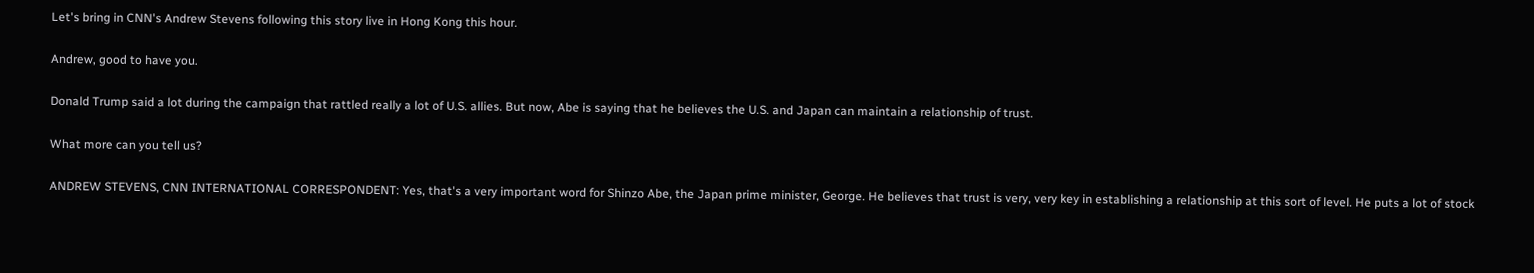Let's bring in CNN's Andrew Stevens following this story live in Hong Kong this hour.

Andrew, good to have you.

Donald Trump said a lot during the campaign that rattled really a lot of U.S. allies. But now, Abe is saying that he believes the U.S. and Japan can maintain a relationship of trust.

What more can you tell us?

ANDREW STEVENS, CNN INTERNATIONAL CORRESPONDENT: Yes, that's a very important word for Shinzo Abe, the Japan prime minister, George. He believes that trust is very, very key in establishing a relationship at this sort of level. He puts a lot of stock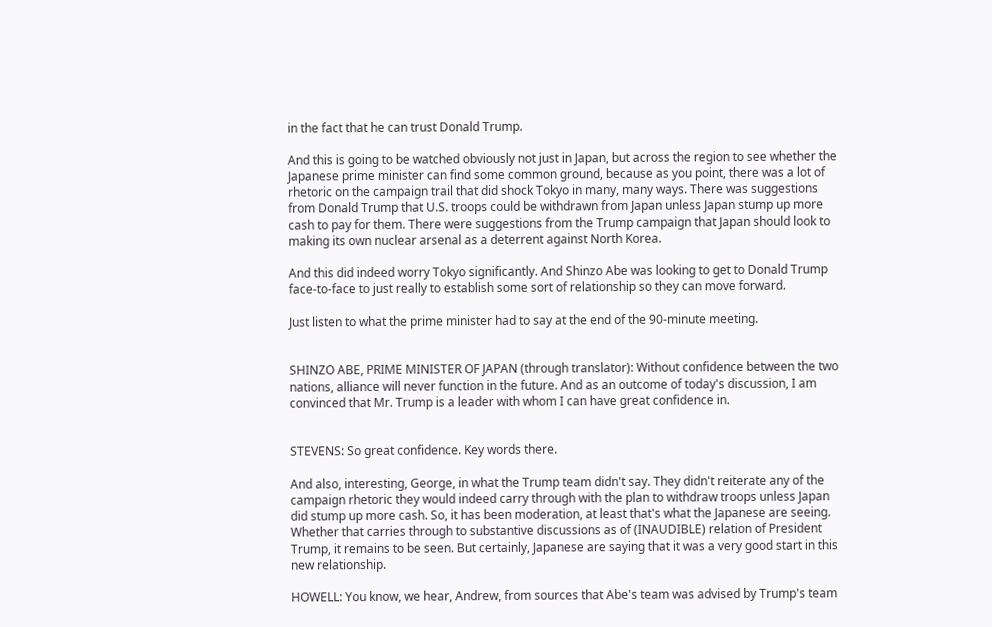in the fact that he can trust Donald Trump.

And this is going to be watched obviously not just in Japan, but across the region to see whether the Japanese prime minister can find some common ground, because as you point, there was a lot of rhetoric on the campaign trail that did shock Tokyo in many, many ways. There was suggestions from Donald Trump that U.S. troops could be withdrawn from Japan unless Japan stump up more cash to pay for them. There were suggestions from the Trump campaign that Japan should look to making its own nuclear arsenal as a deterrent against North Korea.

And this did indeed worry Tokyo significantly. And Shinzo Abe was looking to get to Donald Trump face-to-face to just really to establish some sort of relationship so they can move forward.

Just listen to what the prime minister had to say at the end of the 90-minute meeting.


SHINZO ABE, PRIME MINISTER OF JAPAN (through translator): Without confidence between the two nations, alliance will never function in the future. And as an outcome of today's discussion, I am convinced that Mr. Trump is a leader with whom I can have great confidence in.


STEVENS: So great confidence. Key words there.

And also, interesting, George, in what the Trump team didn't say. They didn't reiterate any of the campaign rhetoric they would indeed carry through with the plan to withdraw troops unless Japan did stump up more cash. So, it has been moderation, at least that's what the Japanese are seeing. Whether that carries through to substantive discussions as of (INAUDIBLE) relation of President Trump, it remains to be seen. But certainly, Japanese are saying that it was a very good start in this new relationship.

HOWELL: You know, we hear, Andrew, from sources that Abe's team was advised by Trump's team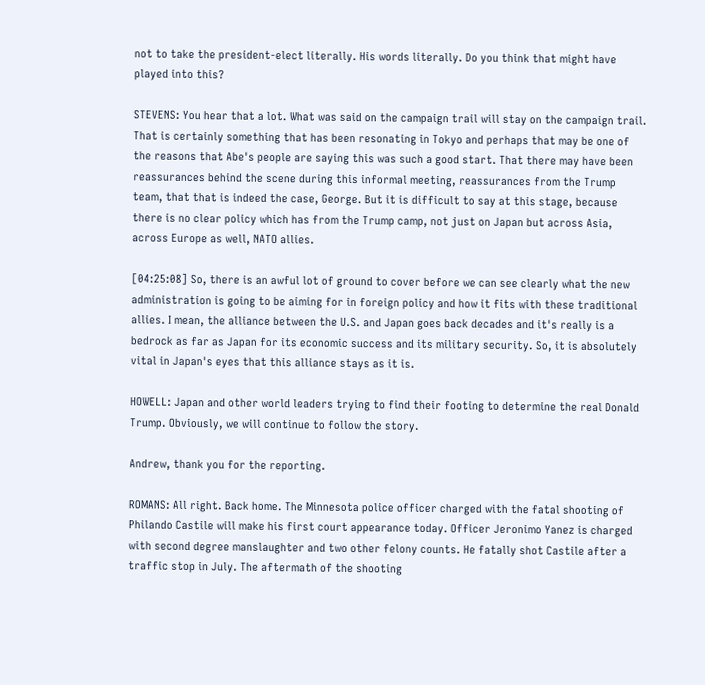not to take the president-elect literally. His words literally. Do you think that might have played into this?

STEVENS: You hear that a lot. What was said on the campaign trail will stay on the campaign trail. That is certainly something that has been resonating in Tokyo and perhaps that may be one of the reasons that Abe's people are saying this was such a good start. That there may have been reassurances behind the scene during this informal meeting, reassurances from the Trump team, that that is indeed the case, George. But it is difficult to say at this stage, because there is no clear policy which has from the Trump camp, not just on Japan but across Asia, across Europe as well, NATO allies.

[04:25:08] So, there is an awful lot of ground to cover before we can see clearly what the new administration is going to be aiming for in foreign policy and how it fits with these traditional allies. I mean, the alliance between the U.S. and Japan goes back decades and it's really is a bedrock as far as Japan for its economic success and its military security. So, it is absolutely vital in Japan's eyes that this alliance stays as it is.

HOWELL: Japan and other world leaders trying to find their footing to determine the real Donald Trump. Obviously, we will continue to follow the story.

Andrew, thank you for the reporting.

ROMANS: All right. Back home. The Minnesota police officer charged with the fatal shooting of Philando Castile will make his first court appearance today. Officer Jeronimo Yanez is charged with second degree manslaughter and two other felony counts. He fatally shot Castile after a traffic stop in July. The aftermath of the shooting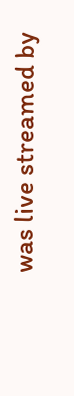was live streamed by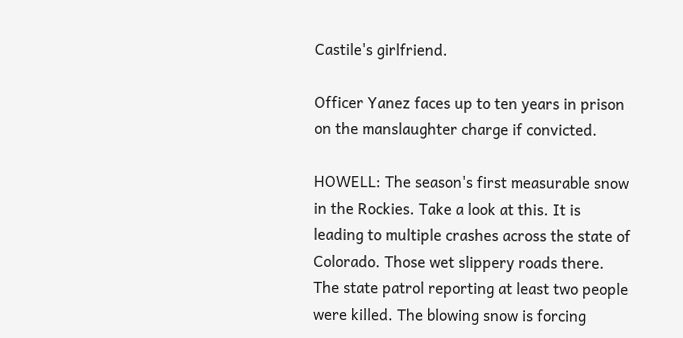Castile's girlfriend.

Officer Yanez faces up to ten years in prison on the manslaughter charge if convicted.

HOWELL: The season's first measurable snow in the Rockies. Take a look at this. It is leading to multiple crashes across the state of Colorado. Those wet slippery roads there. The state patrol reporting at least two people were killed. The blowing snow is forcing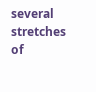several stretches of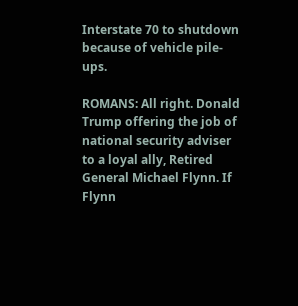Interstate 70 to shutdown because of vehicle pile-ups.

ROMANS: All right. Donald Trump offering the job of national security adviser to a loyal ally, Retired General Michael Flynn. If Flynn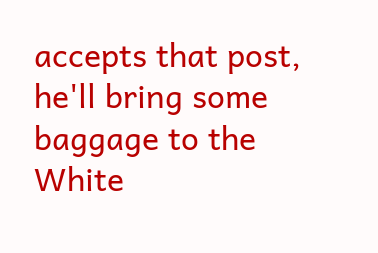accepts that post, he'll bring some baggage to the White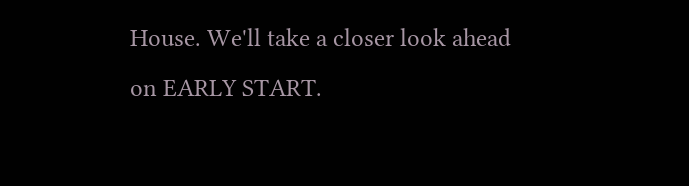House. We'll take a closer look ahead on EARLY START.